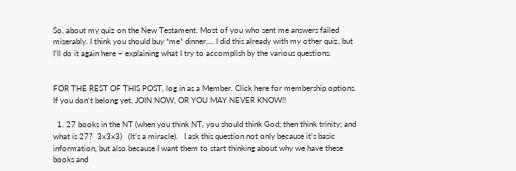So, about my quiz on the New Testament. Most of you who sent me answers failed miserably. I think you should buy *me* dinner…. I did this already with my other quiz, but I’ll do it again here – explaining what I try to accomplish by the various questions.


FOR THE REST OF THIS POST, log in as a Member. Click here for membership options. If you don’t belong yet, JOIN NOW, OR YOU MAY NEVER KNOW!!

  1. 27 books in the NT (when you think NT, you should think God; then think trinity; and what is 27?  3x3x3)   (It’s a miracle).   I ask this question not only because it’s basic information, but also because I want them to start thinking about why we have these books and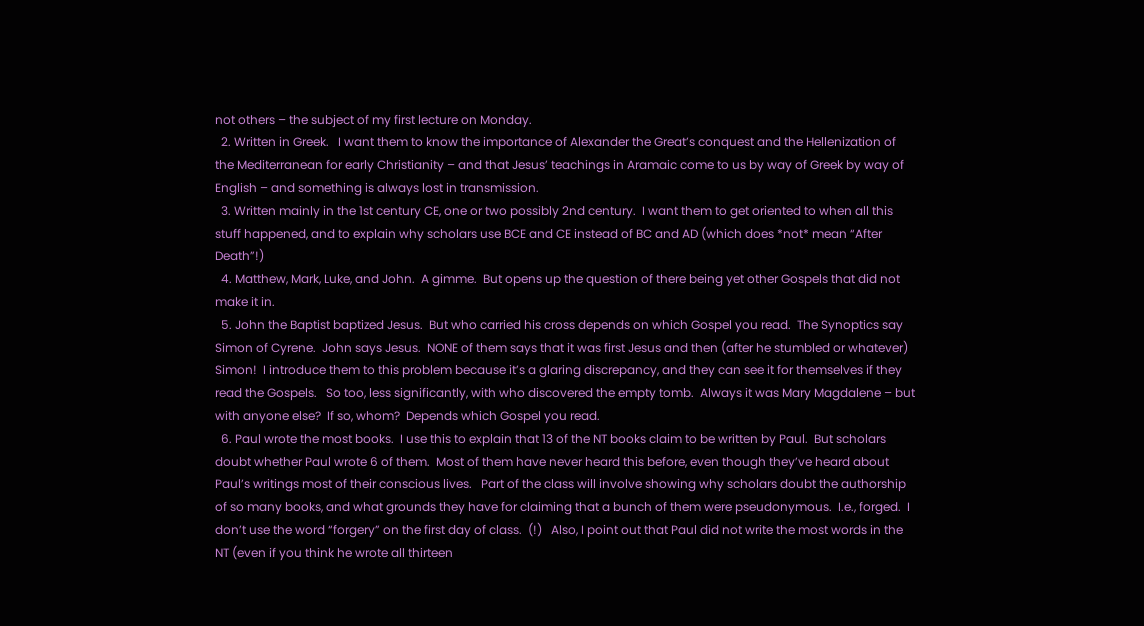not others – the subject of my first lecture on Monday.
  2. Written in Greek.   I want them to know the importance of Alexander the Great’s conquest and the Hellenization of the Mediterranean for early Christianity – and that Jesus’ teachings in Aramaic come to us by way of Greek by way of English – and something is always lost in transmission.
  3. Written mainly in the 1st century CE, one or two possibly 2nd century.  I want them to get oriented to when all this stuff happened, and to explain why scholars use BCE and CE instead of BC and AD (which does *not* mean “After Death”!)
  4. Matthew, Mark, Luke, and John.  A gimme.  But opens up the question of there being yet other Gospels that did not make it in.
  5. John the Baptist baptized Jesus.  But who carried his cross depends on which Gospel you read.  The Synoptics say Simon of Cyrene.  John says Jesus.  NONE of them says that it was first Jesus and then (after he stumbled or whatever) Simon!  I introduce them to this problem because it’s a glaring discrepancy, and they can see it for themselves if they read the Gospels.   So too, less significantly, with who discovered the empty tomb.  Always it was Mary Magdalene – but with anyone else?  If so, whom?  Depends which Gospel you read.
  6. Paul wrote the most books.  I use this to explain that 13 of the NT books claim to be written by Paul.  But scholars doubt whether Paul wrote 6 of them.  Most of them have never heard this before, even though they’ve heard about Paul’s writings most of their conscious lives.   Part of the class will involve showing why scholars doubt the authorship of so many books, and what grounds they have for claiming that a bunch of them were pseudonymous.  I.e., forged.  I don’t use the word “forgery” on the first day of class.  (!)   Also, I point out that Paul did not write the most words in the NT (even if you think he wrote all thirteen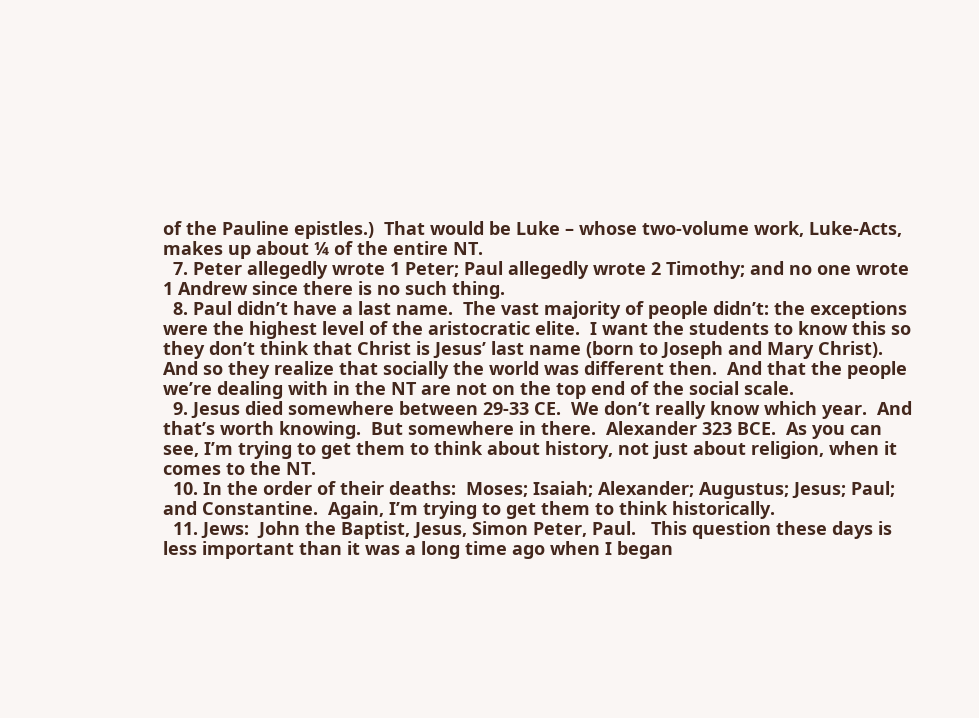of the Pauline epistles.)  That would be Luke – whose two-volume work, Luke-Acts, makes up about ¼ of the entire NT.
  7. Peter allegedly wrote 1 Peter; Paul allegedly wrote 2 Timothy; and no one wrote 1 Andrew since there is no such thing.
  8. Paul didn’t have a last name.  The vast majority of people didn’t: the exceptions were the highest level of the aristocratic elite.  I want the students to know this so they don’t think that Christ is Jesus’ last name (born to Joseph and Mary Christ).   And so they realize that socially the world was different then.  And that the people we’re dealing with in the NT are not on the top end of the social scale.
  9. Jesus died somewhere between 29-33 CE.  We don’t really know which year.  And that’s worth knowing.  But somewhere in there.  Alexander 323 BCE.  As you can see, I’m trying to get them to think about history, not just about religion, when it comes to the NT.
  10. In the order of their deaths:  Moses; Isaiah; Alexander; Augustus; Jesus; Paul; and Constantine.  Again, I’m trying to get them to think historically.
  11. Jews:  John the Baptist, Jesus, Simon Peter, Paul.   This question these days is less important than it was a long time ago when I began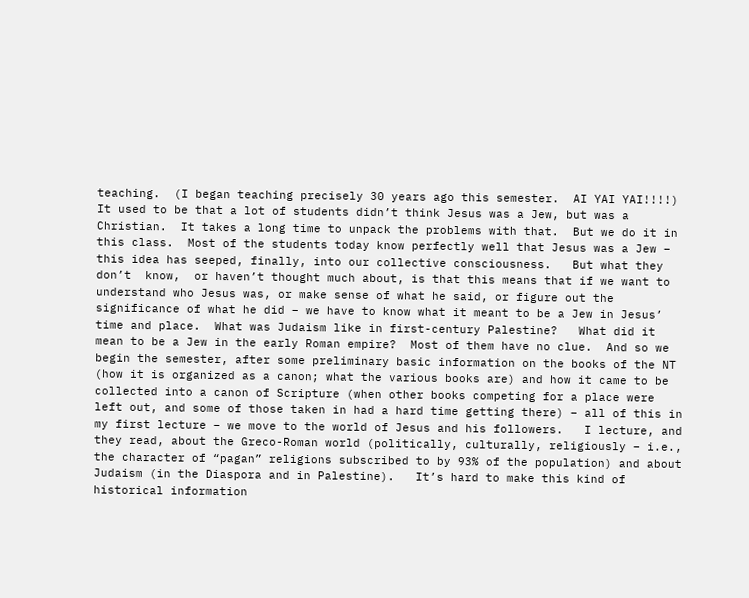teaching.  (I began teaching precisely 30 years ago this semester.  AI YAI YAI!!!!)    It used to be that a lot of students didn’t think Jesus was a Jew, but was a Christian.  It takes a long time to unpack the problems with that.  But we do it in this class.  Most of the students today know perfectly well that Jesus was a Jew – this idea has seeped, finally, into our collective consciousness.   But what they don’t  know,  or haven’t thought much about, is that this means that if we want to understand who Jesus was, or make sense of what he said, or figure out the significance of what he did – we have to know what it meant to be a Jew in Jesus’ time and place.  What was Judaism like in first-century Palestine?   What did it mean to be a Jew in the early Roman empire?  Most of them have no clue.  And so we begin the semester, after some preliminary basic information on the books of the NT (how it is organized as a canon; what the various books are) and how it came to be collected into a canon of Scripture (when other books competing for a place were left out, and some of those taken in had a hard time getting there) – all of this in my first lecture – we move to the world of Jesus and his followers.   I lecture, and they read, about the Greco-Roman world (politically, culturally, religiously – i.e., the character of “pagan” religions subscribed to by 93% of the population) and about Judaism (in the Diaspora and in Palestine).   It’s hard to make this kind of historical information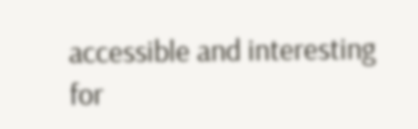accessible and interesting for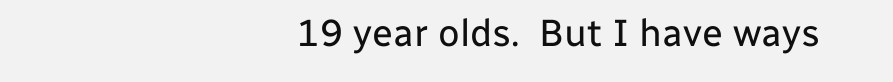19 year olds.  But I have ways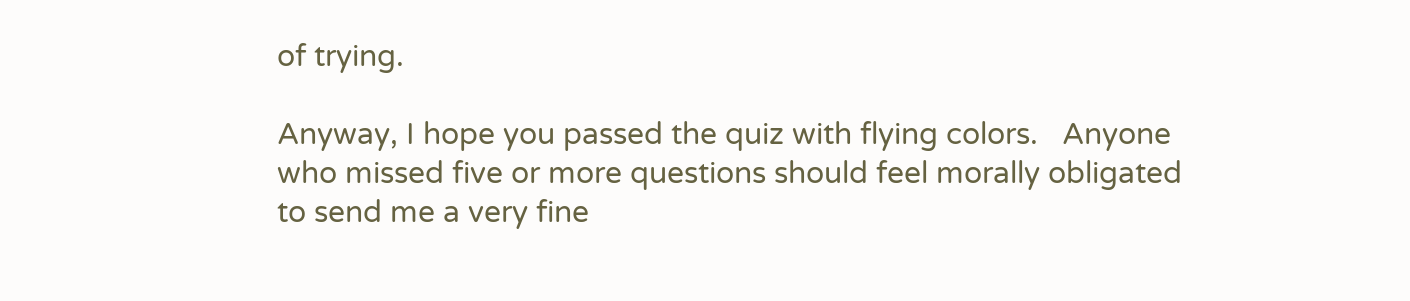of trying.

Anyway, I hope you passed the quiz with flying colors.   Anyone who missed five or more questions should feel morally obligated to send me a very fine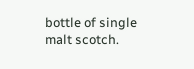bottle of single malt scotch.